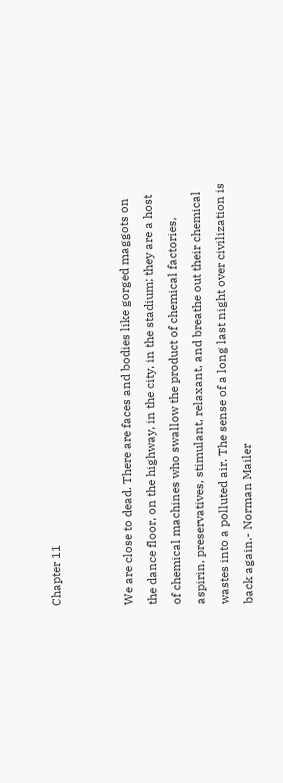Chapter 11


We are close to dead. There are faces and bodies like gorged maggots on the dance floor, on the highway, in the city, in the stadium; they are a host of chemical machines who swallow the product of chemical factories, aspirin, preservatives, stimulant, relaxant, and breathe out their chemical wastes into a polluted air. The sense of a long last night over civilization is back again.- Norman Mailer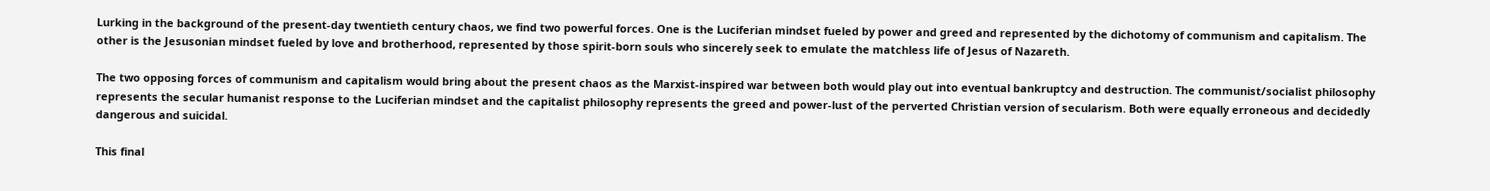Lurking in the background of the present-day twentieth century chaos, we find two powerful forces. One is the Luciferian mindset fueled by power and greed and represented by the dichotomy of communism and capitalism. The other is the Jesusonian mindset fueled by love and brotherhood, represented by those spirit-born souls who sincerely seek to emulate the matchless life of Jesus of Nazareth.

The two opposing forces of communism and capitalism would bring about the present chaos as the Marxist-inspired war between both would play out into eventual bankruptcy and destruction. The communist/socialist philosophy represents the secular humanist response to the Luciferian mindset and the capitalist philosophy represents the greed and power-lust of the perverted Christian version of secularism. Both were equally erroneous and decidedly dangerous and suicidal.

This final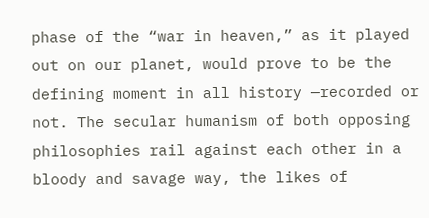phase of the “war in heaven,” as it played out on our planet, would prove to be the defining moment in all history —recorded or not. The secular humanism of both opposing philosophies rail against each other in a bloody and savage way, the likes of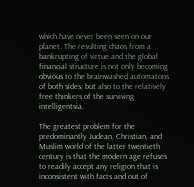which have never been seen on our planet. The resulting chaos from a bankrupting of virtue and the global financial structure is not only becoming obvious to the brainwashed automatons of both sides, but also to the relatively free thinkers of the surviving intelligentsia.

The greatest problem for the predominantly Judean, Christian, and Muslim world of the latter twentieth century is that the modern age refuses to readily accept any religion that is inconsistent with facts and out of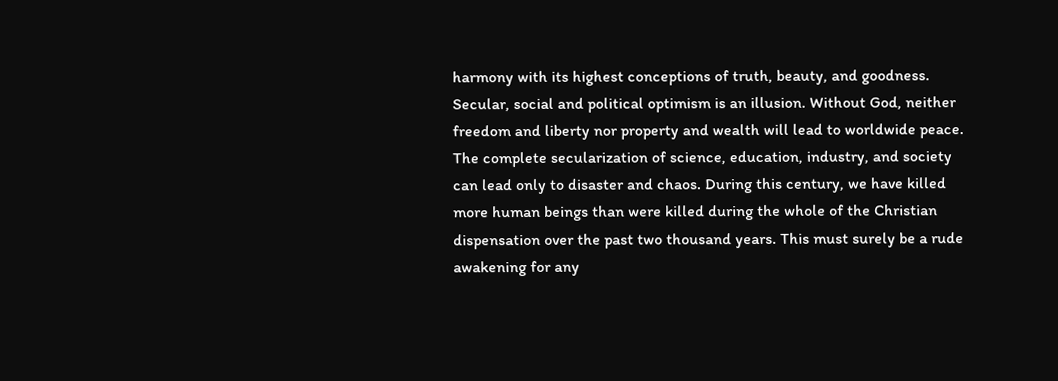harmony with its highest conceptions of truth, beauty, and goodness. Secular, social and political optimism is an illusion. Without God, neither freedom and liberty nor property and wealth will lead to worldwide peace. The complete secularization of science, education, industry, and society can lead only to disaster and chaos. During this century, we have killed more human beings than were killed during the whole of the Christian dispensation over the past two thousand years. This must surely be a rude awakening for any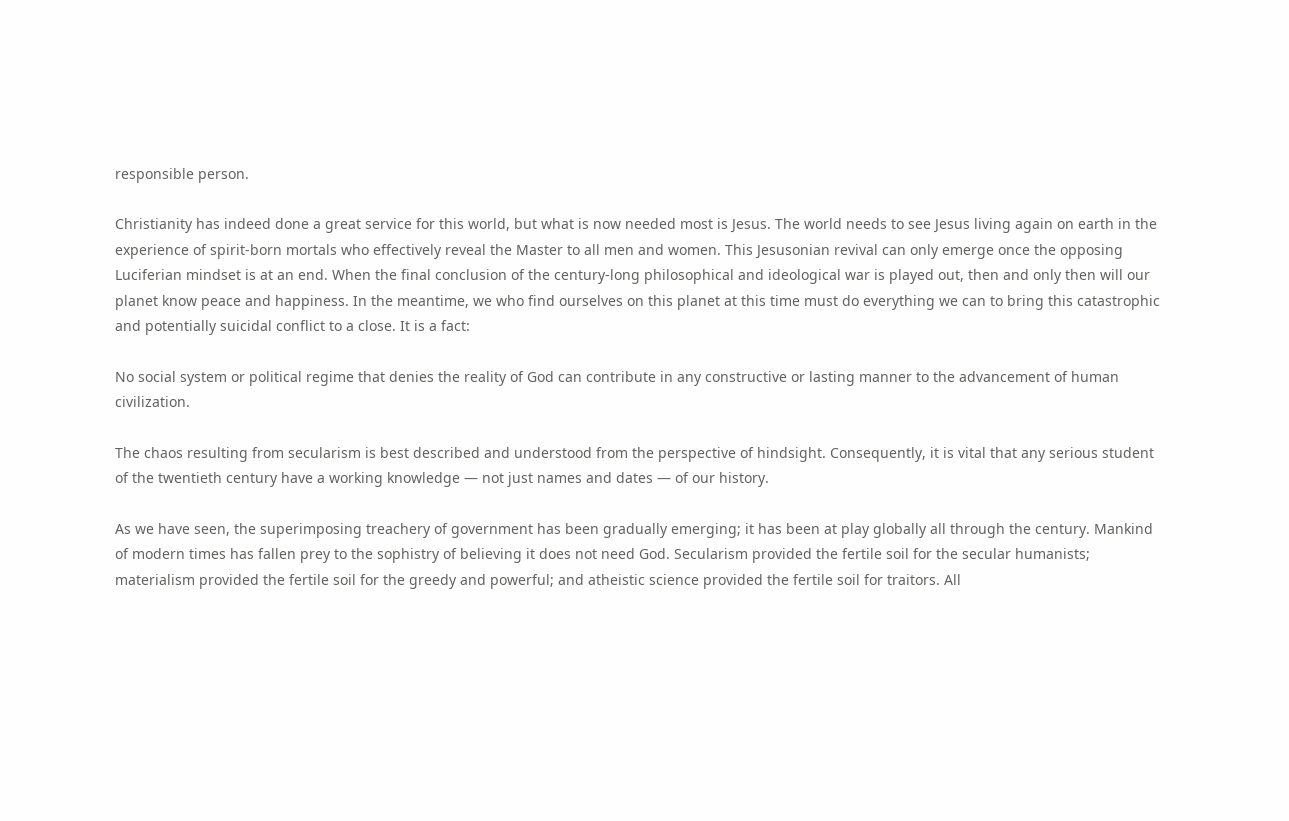responsible person.

Christianity has indeed done a great service for this world, but what is now needed most is Jesus. The world needs to see Jesus living again on earth in the experience of spirit-born mortals who effectively reveal the Master to all men and women. This Jesusonian revival can only emerge once the opposing Luciferian mindset is at an end. When the final conclusion of the century-long philosophical and ideological war is played out, then and only then will our planet know peace and happiness. In the meantime, we who find ourselves on this planet at this time must do everything we can to bring this catastrophic and potentially suicidal conflict to a close. It is a fact:

No social system or political regime that denies the reality of God can contribute in any constructive or lasting manner to the advancement of human civilization.

The chaos resulting from secularism is best described and understood from the perspective of hindsight. Consequently, it is vital that any serious student of the twentieth century have a working knowledge — not just names and dates — of our history.

As we have seen, the superimposing treachery of government has been gradually emerging; it has been at play globally all through the century. Mankind of modern times has fallen prey to the sophistry of believing it does not need God. Secularism provided the fertile soil for the secular humanists; materialism provided the fertile soil for the greedy and powerful; and atheistic science provided the fertile soil for traitors. All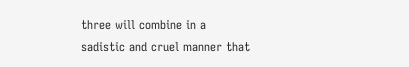three will combine in a sadistic and cruel manner that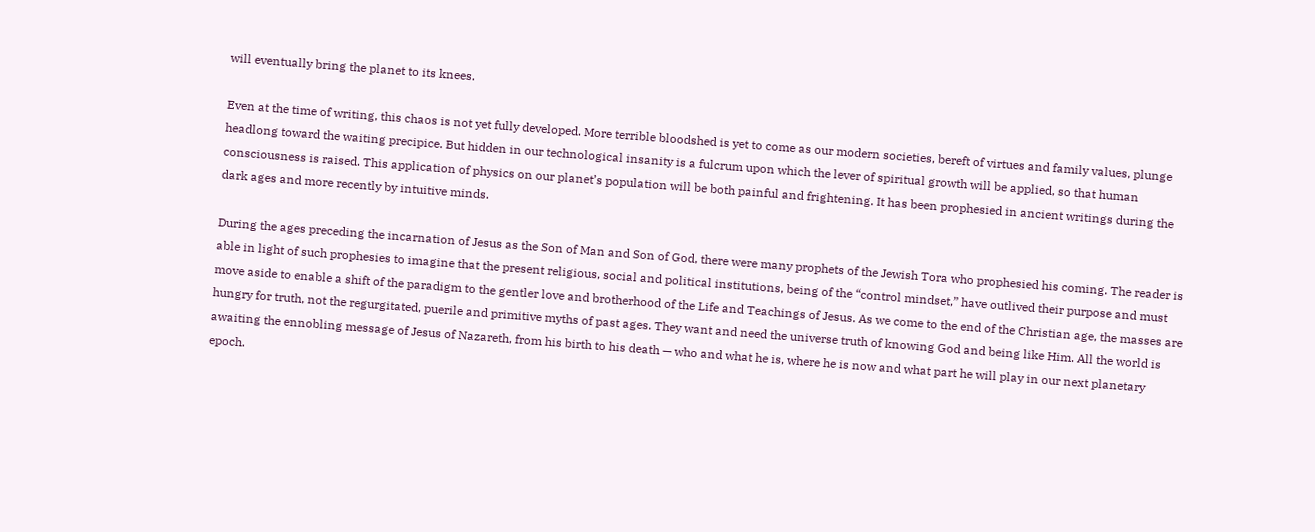will eventually bring the planet to its knees.

Even at the time of writing, this chaos is not yet fully developed. More terrible bloodshed is yet to come as our modern societies, bereft of virtues and family values, plunge headlong toward the waiting precipice. But hidden in our technological insanity is a fulcrum upon which the lever of spiritual growth will be applied, so that human consciousness is raised. This application of physics on our planet’s population will be both painful and frightening. It has been prophesied in ancient writings during the dark ages and more recently by intuitive minds.

During the ages preceding the incarnation of Jesus as the Son of Man and Son of God, there were many prophets of the Jewish Tora who prophesied his coming. The reader is able in light of such prophesies to imagine that the present religious, social and political institutions, being of the “control mindset,” have outlived their purpose and must move aside to enable a shift of the paradigm to the gentler love and brotherhood of the Life and Teachings of Jesus. As we come to the end of the Christian age, the masses are hungry for truth, not the regurgitated, puerile and primitive myths of past ages. They want and need the universe truth of knowing God and being like Him. All the world is awaiting the ennobling message of Jesus of Nazareth, from his birth to his death — who and what he is, where he is now and what part he will play in our next planetary epoch.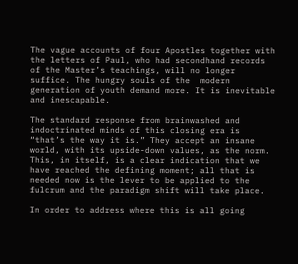The vague accounts of four Apostles together with the letters of Paul, who had secondhand records of the Master’s teachings, will no longer suffice. The hungry souls of the  modern generation of youth demand more. It is inevitable and inescapable.

The standard response from brainwashed and indoctrinated minds of this closing era is “that’s the way it is.” They accept an insane world, with its upside-down values, as the norm. This, in itself, is a clear indication that we have reached the defining moment; all that is needed now is the lever to be applied to the fulcrum and the paradigm shift will take place.

In order to address where this is all going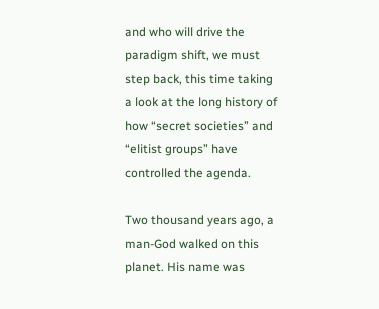and who will drive the paradigm shift, we must step back, this time taking a look at the long history of how “secret societies” and “elitist groups” have controlled the agenda.

Two thousand years ago, a man-God walked on this planet. His name was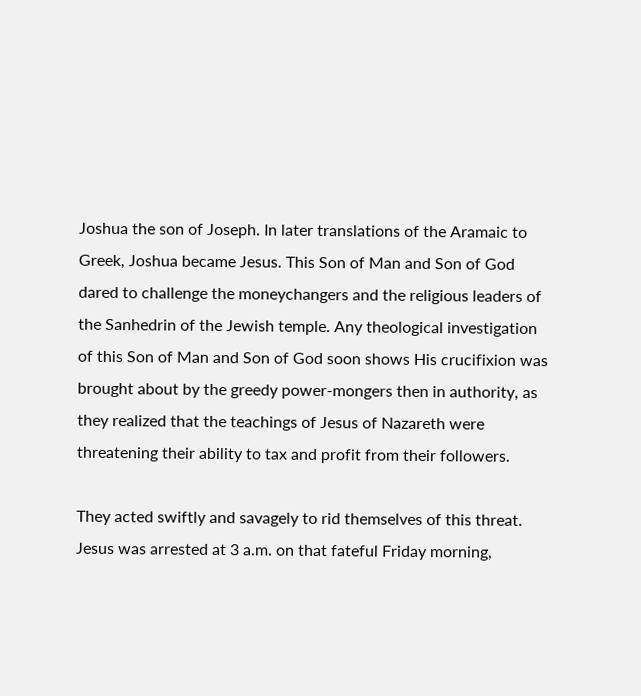Joshua the son of Joseph. In later translations of the Aramaic to Greek, Joshua became Jesus. This Son of Man and Son of God dared to challenge the moneychangers and the religious leaders of the Sanhedrin of the Jewish temple. Any theological investigation of this Son of Man and Son of God soon shows His crucifixion was brought about by the greedy power-mongers then in authority, as they realized that the teachings of Jesus of Nazareth were threatening their ability to tax and profit from their followers.

They acted swiftly and savagely to rid themselves of this threat. Jesus was arrested at 3 a.m. on that fateful Friday morning,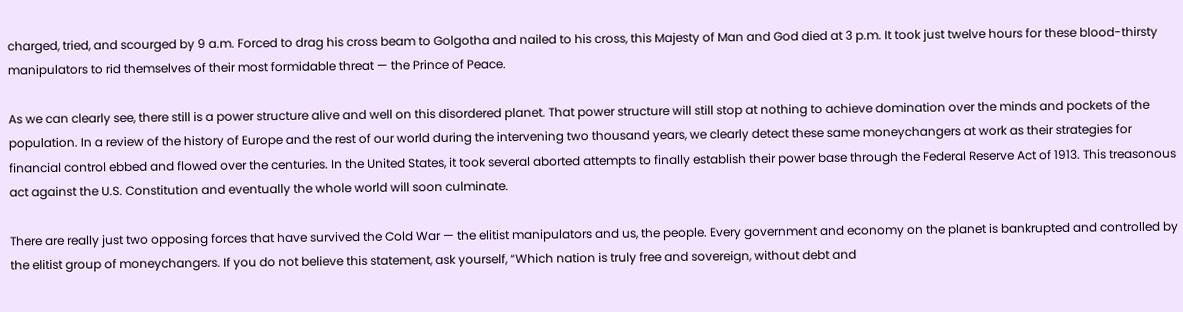charged, tried, and scourged by 9 a.m. Forced to drag his cross beam to Golgotha and nailed to his cross, this Majesty of Man and God died at 3 p.m. It took just twelve hours for these blood-thirsty manipulators to rid themselves of their most formidable threat — the Prince of Peace.

As we can clearly see, there still is a power structure alive and well on this disordered planet. That power structure will still stop at nothing to achieve domination over the minds and pockets of the population. In a review of the history of Europe and the rest of our world during the intervening two thousand years, we clearly detect these same moneychangers at work as their strategies for financial control ebbed and flowed over the centuries. In the United States, it took several aborted attempts to finally establish their power base through the Federal Reserve Act of 1913. This treasonous act against the U.S. Constitution and eventually the whole world will soon culminate.

There are really just two opposing forces that have survived the Cold War — the elitist manipulators and us, the people. Every government and economy on the planet is bankrupted and controlled by the elitist group of moneychangers. If you do not believe this statement, ask yourself, “Which nation is truly free and sovereign, without debt and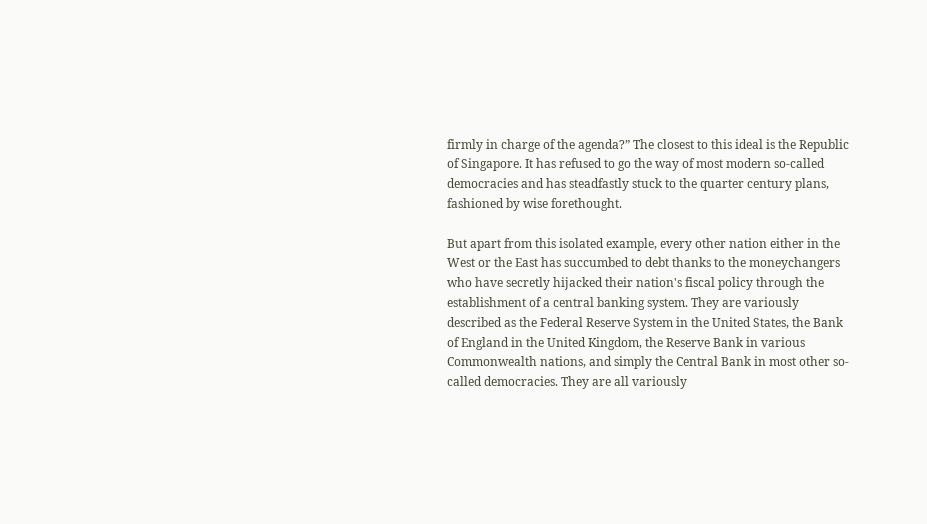firmly in charge of the agenda?” The closest to this ideal is the Republic of Singapore. It has refused to go the way of most modern so-called democracies and has steadfastly stuck to the quarter century plans, fashioned by wise forethought.

But apart from this isolated example, every other nation either in the West or the East has succumbed to debt thanks to the moneychangers who have secretly hijacked their nation's fiscal policy through the establishment of a central banking system. They are variously described as the Federal Reserve System in the United States, the Bank of England in the United Kingdom, the Reserve Bank in various Commonwealth nations, and simply the Central Bank in most other so-called democracies. They are all variously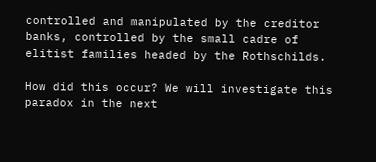controlled and manipulated by the creditor banks, controlled by the small cadre of elitist families headed by the Rothschilds.

How did this occur? We will investigate this paradox in the next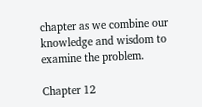chapter as we combine our knowledge and wisdom to examine the problem.

Chapter 12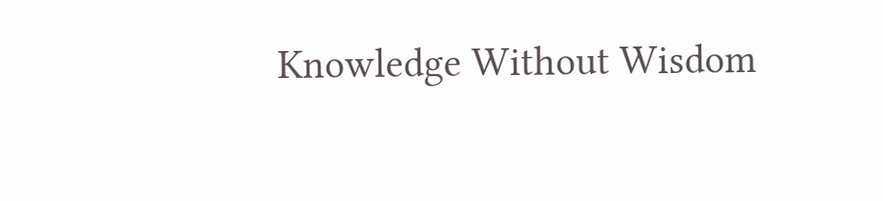Knowledge Without Wisdom